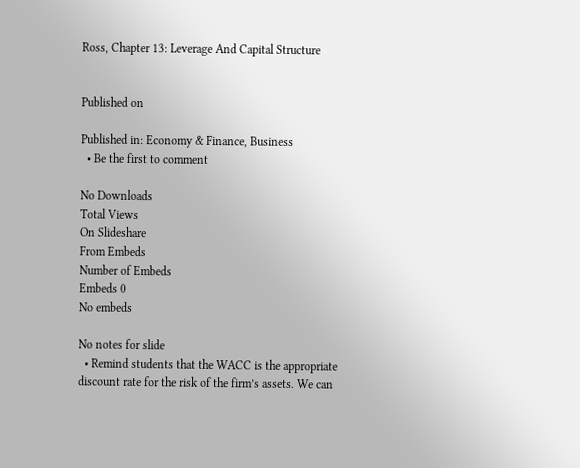Ross, Chapter 13: Leverage And Capital Structure


Published on

Published in: Economy & Finance, Business
  • Be the first to comment

No Downloads
Total Views
On Slideshare
From Embeds
Number of Embeds
Embeds 0
No embeds

No notes for slide
  • Remind students that the WACC is the appropriate discount rate for the risk of the firm’s assets. We can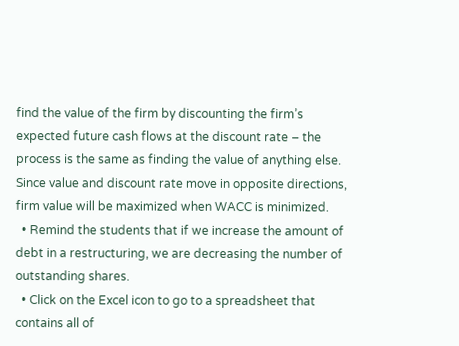find the value of the firm by discounting the firm’s expected future cash flows at the discount rate – the process is the same as finding the value of anything else. Since value and discount rate move in opposite directions, firm value will be maximized when WACC is minimized.
  • Remind the students that if we increase the amount of debt in a restructuring, we are decreasing the number of outstanding shares.
  • Click on the Excel icon to go to a spreadsheet that contains all of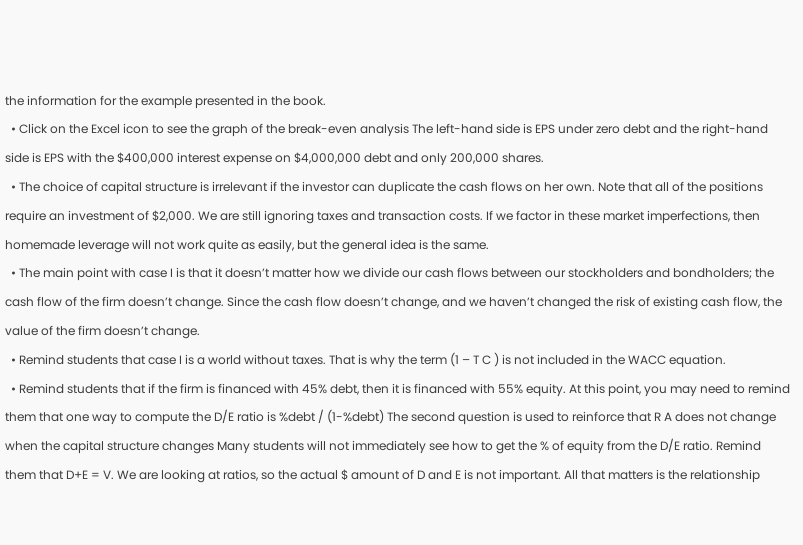the information for the example presented in the book.
  • Click on the Excel icon to see the graph of the break-even analysis The left-hand side is EPS under zero debt and the right-hand side is EPS with the $400,000 interest expense on $4,000,000 debt and only 200,000 shares.
  • The choice of capital structure is irrelevant if the investor can duplicate the cash flows on her own. Note that all of the positions require an investment of $2,000. We are still ignoring taxes and transaction costs. If we factor in these market imperfections, then homemade leverage will not work quite as easily, but the general idea is the same.
  • The main point with case I is that it doesn’t matter how we divide our cash flows between our stockholders and bondholders; the cash flow of the firm doesn’t change. Since the cash flow doesn’t change, and we haven’t changed the risk of existing cash flow, the value of the firm doesn’t change.
  • Remind students that case I is a world without taxes. That is why the term (1 – T C ) is not included in the WACC equation.
  • Remind students that if the firm is financed with 45% debt, then it is financed with 55% equity. At this point, you may need to remind them that one way to compute the D/E ratio is %debt / (1-%debt) The second question is used to reinforce that R A does not change when the capital structure changes Many students will not immediately see how to get the % of equity from the D/E ratio. Remind them that D+E = V. We are looking at ratios, so the actual $ amount of D and E is not important. All that matters is the relationship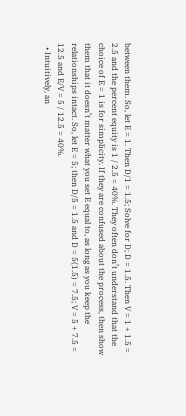between them. So, let E = 1. Then D/1 = 1.5; Solve for D; D = 1.5. Then V = 1 + 1.5 = 2.5 and the percent equity is 1 / 2.5 = 40%. They often don’t understand that the choice of E = 1 is for simplicity. If they are confused about the process, then show them that it doesn’t matter what you set E equal to, as long as you keep the relationships intact. So, let E = 5; then D/5 = 1.5 and D = 5(1.5) = 7.5; V = 5 + 7.5 = 12.5 and E/V = 5 / 12.5 = 40%.
  • Intuitively, an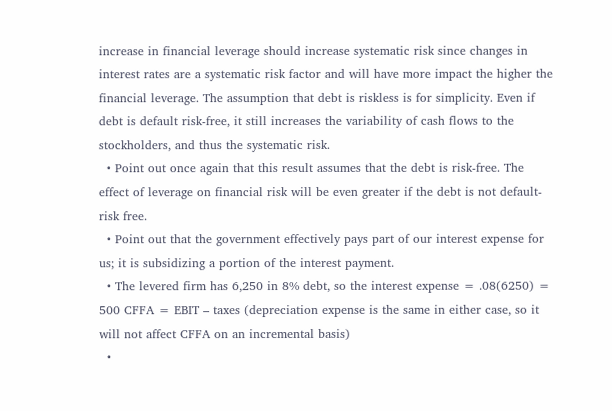increase in financial leverage should increase systematic risk since changes in interest rates are a systematic risk factor and will have more impact the higher the financial leverage. The assumption that debt is riskless is for simplicity. Even if debt is default risk-free, it still increases the variability of cash flows to the stockholders, and thus the systematic risk.
  • Point out once again that this result assumes that the debt is risk-free. The effect of leverage on financial risk will be even greater if the debt is not default-risk free.
  • Point out that the government effectively pays part of our interest expense for us; it is subsidizing a portion of the interest payment.
  • The levered firm has 6,250 in 8% debt, so the interest expense = .08(6250) = 500 CFFA = EBIT – taxes (depreciation expense is the same in either case, so it will not affect CFFA on an incremental basis)
  •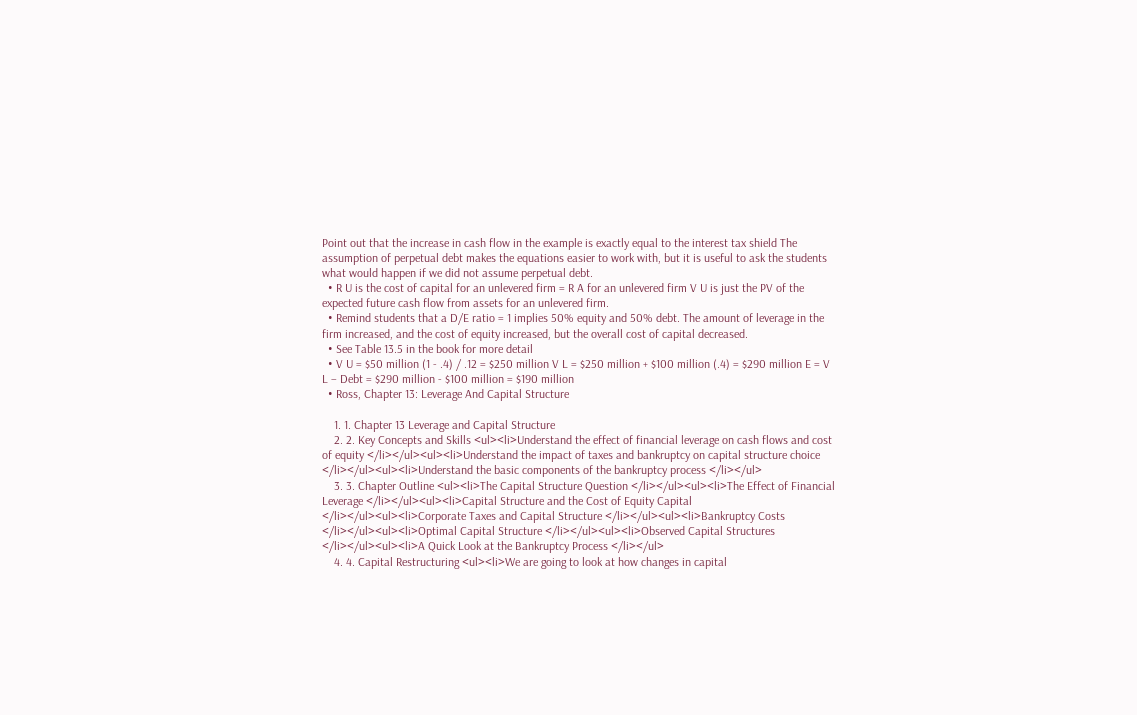Point out that the increase in cash flow in the example is exactly equal to the interest tax shield The assumption of perpetual debt makes the equations easier to work with, but it is useful to ask the students what would happen if we did not assume perpetual debt.
  • R U is the cost of capital for an unlevered firm = R A for an unlevered firm V U is just the PV of the expected future cash flow from assets for an unlevered firm.
  • Remind students that a D/E ratio = 1 implies 50% equity and 50% debt. The amount of leverage in the firm increased, and the cost of equity increased, but the overall cost of capital decreased.
  • See Table 13.5 in the book for more detail
  • V U = $50 million (1 - .4) / .12 = $250 million V L = $250 million + $100 million (.4) = $290 million E = V L – Debt = $290 million - $100 million = $190 million
  • Ross, Chapter 13: Leverage And Capital Structure

    1. 1. Chapter 13 Leverage and Capital Structure
    2. 2. Key Concepts and Skills <ul><li>Understand the effect of financial leverage on cash flows and cost of equity </li></ul><ul><li>Understand the impact of taxes and bankruptcy on capital structure choice </li></ul><ul><li>Understand the basic components of the bankruptcy process </li></ul>
    3. 3. Chapter Outline <ul><li>The Capital Structure Question </li></ul><ul><li>The Effect of Financial Leverage </li></ul><ul><li>Capital Structure and the Cost of Equity Capital </li></ul><ul><li>Corporate Taxes and Capital Structure </li></ul><ul><li>Bankruptcy Costs </li></ul><ul><li>Optimal Capital Structure </li></ul><ul><li>Observed Capital Structures </li></ul><ul><li>A Quick Look at the Bankruptcy Process </li></ul>
    4. 4. Capital Restructuring <ul><li>We are going to look at how changes in capital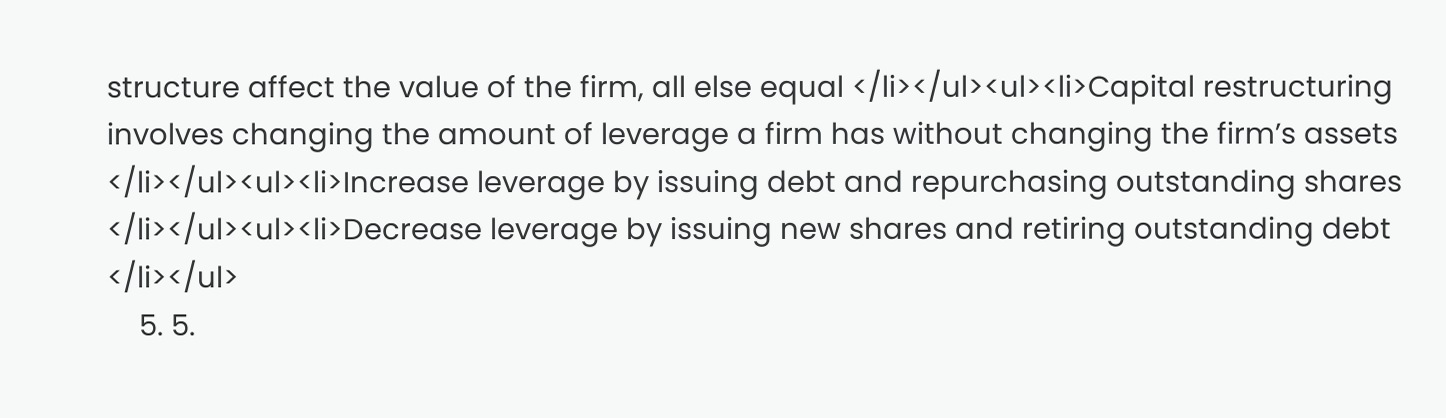structure affect the value of the firm, all else equal </li></ul><ul><li>Capital restructuring involves changing the amount of leverage a firm has without changing the firm’s assets </li></ul><ul><li>Increase leverage by issuing debt and repurchasing outstanding shares </li></ul><ul><li>Decrease leverage by issuing new shares and retiring outstanding debt </li></ul>
    5. 5.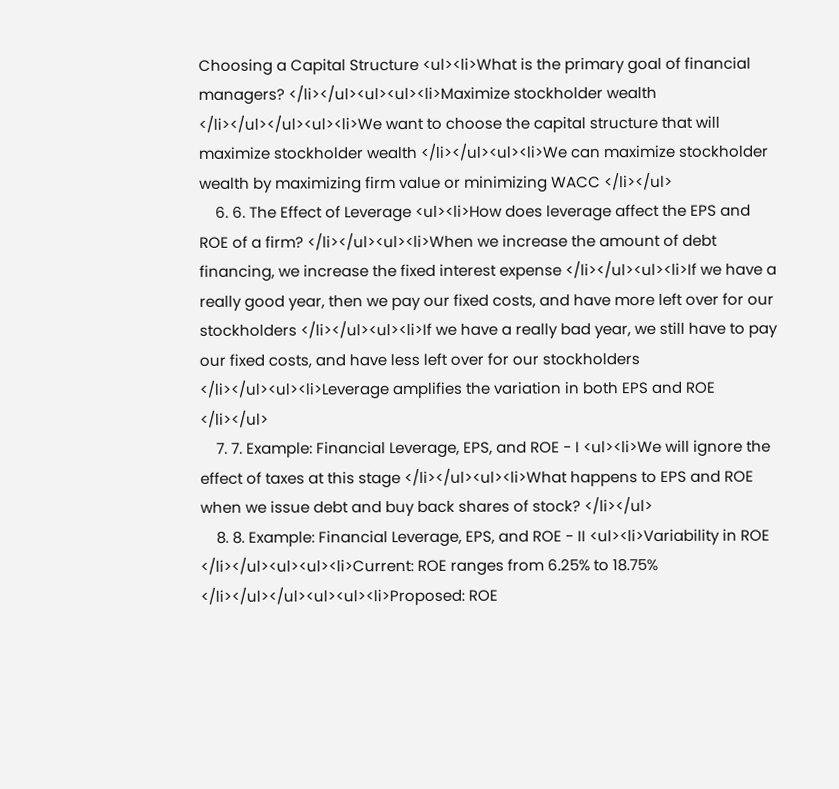Choosing a Capital Structure <ul><li>What is the primary goal of financial managers? </li></ul><ul><ul><li>Maximize stockholder wealth </li></ul></ul><ul><li>We want to choose the capital structure that will maximize stockholder wealth </li></ul><ul><li>We can maximize stockholder wealth by maximizing firm value or minimizing WACC </li></ul>
    6. 6. The Effect of Leverage <ul><li>How does leverage affect the EPS and ROE of a firm? </li></ul><ul><li>When we increase the amount of debt financing, we increase the fixed interest expense </li></ul><ul><li>If we have a really good year, then we pay our fixed costs, and have more left over for our stockholders </li></ul><ul><li>If we have a really bad year, we still have to pay our fixed costs, and have less left over for our stockholders </li></ul><ul><li>Leverage amplifies the variation in both EPS and ROE </li></ul>
    7. 7. Example: Financial Leverage, EPS, and ROE - I <ul><li>We will ignore the effect of taxes at this stage </li></ul><ul><li>What happens to EPS and ROE when we issue debt and buy back shares of stock? </li></ul>
    8. 8. Example: Financial Leverage, EPS, and ROE - II <ul><li>Variability in ROE </li></ul><ul><ul><li>Current: ROE ranges from 6.25% to 18.75% </li></ul></ul><ul><ul><li>Proposed: ROE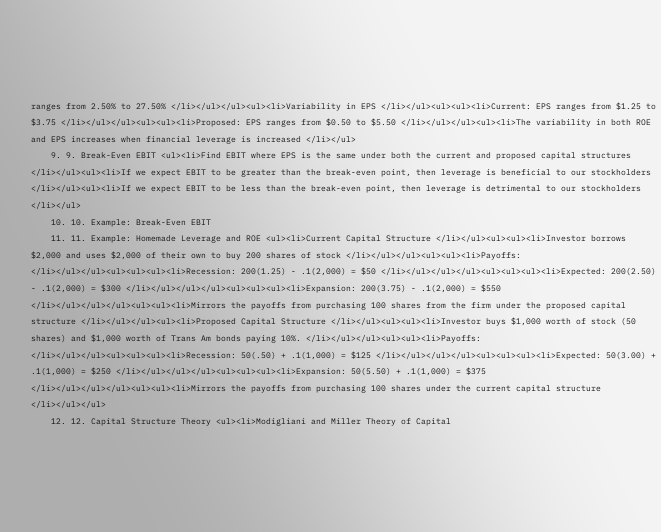ranges from 2.50% to 27.50% </li></ul></ul><ul><li>Variability in EPS </li></ul><ul><ul><li>Current: EPS ranges from $1.25 to $3.75 </li></ul></ul><ul><ul><li>Proposed: EPS ranges from $0.50 to $5.50 </li></ul></ul><ul><li>The variability in both ROE and EPS increases when financial leverage is increased </li></ul>
    9. 9. Break-Even EBIT <ul><li>Find EBIT where EPS is the same under both the current and proposed capital structures </li></ul><ul><li>If we expect EBIT to be greater than the break-even point, then leverage is beneficial to our stockholders </li></ul><ul><li>If we expect EBIT to be less than the break-even point, then leverage is detrimental to our stockholders </li></ul>
    10. 10. Example: Break-Even EBIT
    11. 11. Example: Homemade Leverage and ROE <ul><li>Current Capital Structure </li></ul><ul><ul><li>Investor borrows $2,000 and uses $2,000 of their own to buy 200 shares of stock </li></ul></ul><ul><ul><li>Payoffs: </li></ul></ul><ul><ul><ul><li>Recession: 200(1.25) - .1(2,000) = $50 </li></ul></ul></ul><ul><ul><ul><li>Expected: 200(2.50) - .1(2,000) = $300 </li></ul></ul></ul><ul><ul><ul><li>Expansion: 200(3.75) - .1(2,000) = $550 </li></ul></ul></ul><ul><ul><li>Mirrors the payoffs from purchasing 100 shares from the firm under the proposed capital structure </li></ul></ul><ul><li>Proposed Capital Structure </li></ul><ul><ul><li>Investor buys $1,000 worth of stock (50 shares) and $1,000 worth of Trans Am bonds paying 10%. </li></ul></ul><ul><ul><li>Payoffs: </li></ul></ul><ul><ul><ul><li>Recession: 50(.50) + .1(1,000) = $125 </li></ul></ul></ul><ul><ul><ul><li>Expected: 50(3.00) + .1(1,000) = $250 </li></ul></ul></ul><ul><ul><ul><li>Expansion: 50(5.50) + .1(1,000) = $375 </li></ul></ul></ul><ul><ul><li>Mirrors the payoffs from purchasing 100 shares under the current capital structure </li></ul></ul>
    12. 12. Capital Structure Theory <ul><li>Modigliani and Miller Theory of Capital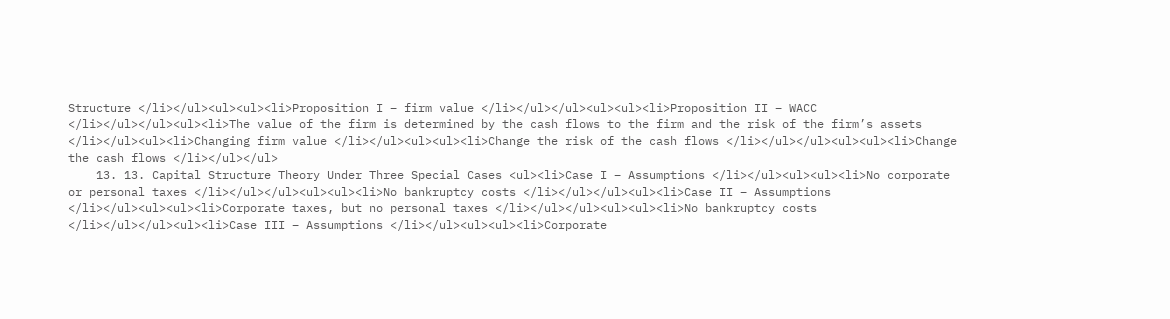Structure </li></ul><ul><ul><li>Proposition I – firm value </li></ul></ul><ul><ul><li>Proposition II – WACC </li></ul></ul><ul><li>The value of the firm is determined by the cash flows to the firm and the risk of the firm’s assets </li></ul><ul><li>Changing firm value </li></ul><ul><ul><li>Change the risk of the cash flows </li></ul></ul><ul><ul><li>Change the cash flows </li></ul></ul>
    13. 13. Capital Structure Theory Under Three Special Cases <ul><li>Case I – Assumptions </li></ul><ul><ul><li>No corporate or personal taxes </li></ul></ul><ul><ul><li>No bankruptcy costs </li></ul></ul><ul><li>Case II – Assumptions </li></ul><ul><ul><li>Corporate taxes, but no personal taxes </li></ul></ul><ul><ul><li>No bankruptcy costs </li></ul></ul><ul><li>Case III – Assumptions </li></ul><ul><ul><li>Corporate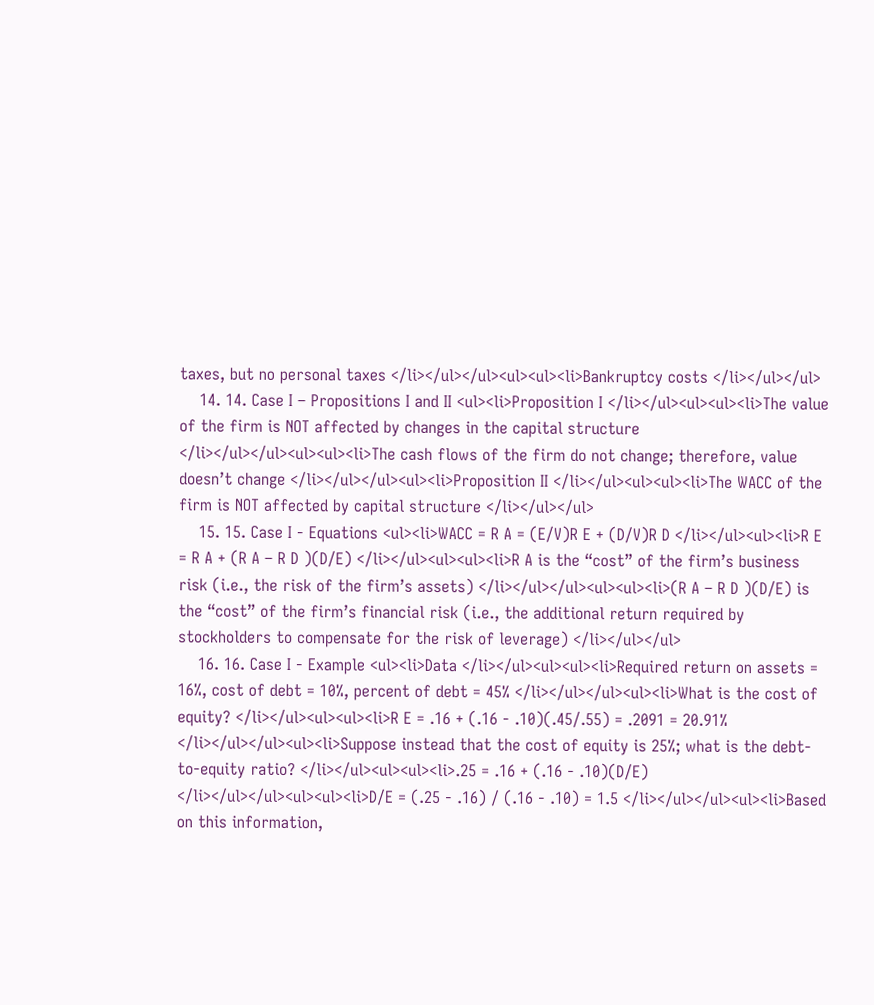taxes, but no personal taxes </li></ul></ul><ul><ul><li>Bankruptcy costs </li></ul></ul>
    14. 14. Case I – Propositions I and II <ul><li>Proposition I </li></ul><ul><ul><li>The value of the firm is NOT affected by changes in the capital structure </li></ul></ul><ul><ul><li>The cash flows of the firm do not change; therefore, value doesn’t change </li></ul></ul><ul><li>Proposition II </li></ul><ul><ul><li>The WACC of the firm is NOT affected by capital structure </li></ul></ul>
    15. 15. Case I - Equations <ul><li>WACC = R A = (E/V)R E + (D/V)R D </li></ul><ul><li>R E = R A + (R A – R D )(D/E) </li></ul><ul><ul><li>R A is the “cost” of the firm’s business risk (i.e., the risk of the firm’s assets) </li></ul></ul><ul><ul><li>(R A – R D )(D/E) is the “cost” of the firm’s financial risk (i.e., the additional return required by stockholders to compensate for the risk of leverage) </li></ul></ul>
    16. 16. Case I - Example <ul><li>Data </li></ul><ul><ul><li>Required return on assets = 16%, cost of debt = 10%, percent of debt = 45% </li></ul></ul><ul><li>What is the cost of equity? </li></ul><ul><ul><li>R E = .16 + (.16 - .10)(.45/.55) = .2091 = 20.91% </li></ul></ul><ul><li>Suppose instead that the cost of equity is 25%; what is the debt-to-equity ratio? </li></ul><ul><ul><li>.25 = .16 + (.16 - .10)(D/E) </li></ul></ul><ul><ul><li>D/E = (.25 - .16) / (.16 - .10) = 1.5 </li></ul></ul><ul><li>Based on this information,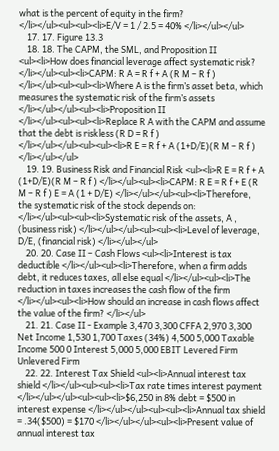what is the percent of equity in the firm? </li></ul><ul><ul><li>E/V = 1 / 2.5 = 40% </li></ul></ul>
    17. 17. Figure 13.3
    18. 18. The CAPM, the SML, and Proposition II <ul><li>How does financial leverage affect systematic risk? </li></ul><ul><li>CAPM: R A = R f + A (R M – R f ) </li></ul><ul><ul><li>Where A is the firm’s asset beta, which measures the systematic risk of the firm’s assets </li></ul></ul><ul><li>Proposition II </li></ul><ul><ul><li>Replace R A with the CAPM and assume that the debt is riskless (R D = R f ) </li></ul></ul><ul><ul><li>R E = R f + A (1+D/E)(R M – R f ) </li></ul></ul>
    19. 19. Business Risk and Financial Risk <ul><li>R E = R f + A (1+D/E)(R M – R f ) </li></ul><ul><li>CAPM: R E = R f + E (R M – R f ) E = A (1 + D/E) </li></ul></ul><ul><li>Therefore, the systematic risk of the stock depends on: </li></ul><ul><ul><li>Systematic risk of the assets, A , (business risk) </li></ul></ul><ul><ul><li>Level of leverage, D/E, (financial risk) </li></ul></ul>
    20. 20. Case II – Cash Flows <ul><li>Interest is tax deductible </li></ul><ul><li>Therefore, when a firm adds debt, it reduces taxes, all else equal </li></ul><ul><li>The reduction in taxes increases the cash flow of the firm </li></ul><ul><li>How should an increase in cash flows affect the value of the firm? </li></ul>
    21. 21. Case II - Example 3,470 3,300 CFFA 2,970 3,300 Net Income 1,530 1,700 Taxes (34%) 4,500 5,000 Taxable Income 500 0 Interest 5,000 5,000 EBIT Levered Firm Unlevered Firm
    22. 22. Interest Tax Shield <ul><li>Annual interest tax shield </li></ul><ul><ul><li>Tax rate times interest payment </li></ul></ul><ul><ul><li>$6,250 in 8% debt = $500 in interest expense </li></ul></ul><ul><ul><li>Annual tax shield = .34($500) = $170 </li></ul></ul><ul><li>Present value of annual interest tax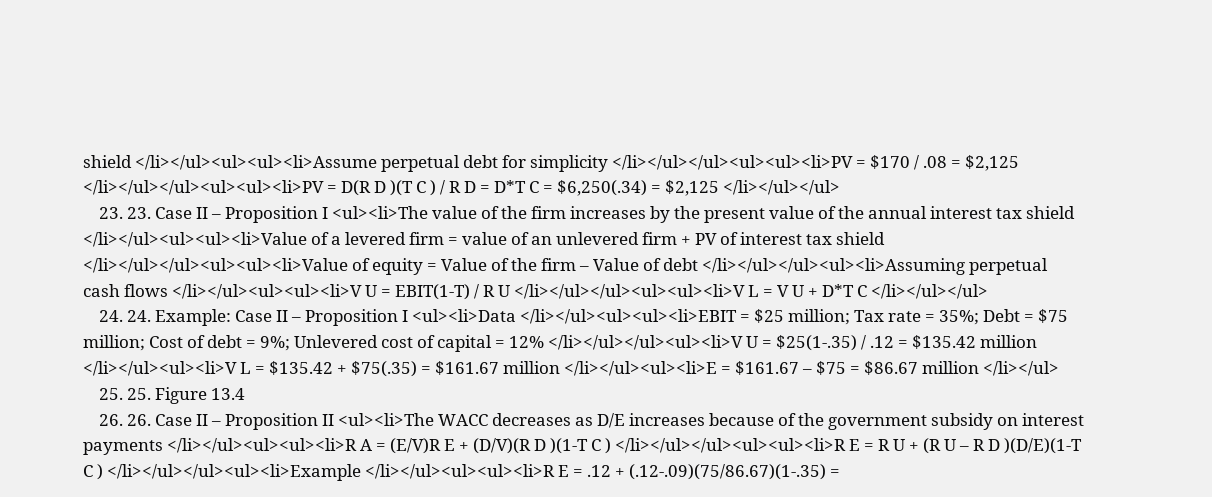shield </li></ul><ul><ul><li>Assume perpetual debt for simplicity </li></ul></ul><ul><ul><li>PV = $170 / .08 = $2,125 </li></ul></ul><ul><ul><li>PV = D(R D )(T C ) / R D = D*T C = $6,250(.34) = $2,125 </li></ul></ul>
    23. 23. Case II – Proposition I <ul><li>The value of the firm increases by the present value of the annual interest tax shield </li></ul><ul><ul><li>Value of a levered firm = value of an unlevered firm + PV of interest tax shield </li></ul></ul><ul><ul><li>Value of equity = Value of the firm – Value of debt </li></ul></ul><ul><li>Assuming perpetual cash flows </li></ul><ul><ul><li>V U = EBIT(1-T) / R U </li></ul></ul><ul><ul><li>V L = V U + D*T C </li></ul></ul>
    24. 24. Example: Case II – Proposition I <ul><li>Data </li></ul><ul><ul><li>EBIT = $25 million; Tax rate = 35%; Debt = $75 million; Cost of debt = 9%; Unlevered cost of capital = 12% </li></ul></ul><ul><li>V U = $25(1-.35) / .12 = $135.42 million </li></ul><ul><li>V L = $135.42 + $75(.35) = $161.67 million </li></ul><ul><li>E = $161.67 – $75 = $86.67 million </li></ul>
    25. 25. Figure 13.4
    26. 26. Case II – Proposition II <ul><li>The WACC decreases as D/E increases because of the government subsidy on interest payments </li></ul><ul><ul><li>R A = (E/V)R E + (D/V)(R D )(1-T C ) </li></ul></ul><ul><ul><li>R E = R U + (R U – R D )(D/E)(1-T C ) </li></ul></ul><ul><li>Example </li></ul><ul><ul><li>R E = .12 + (.12-.09)(75/86.67)(1-.35) =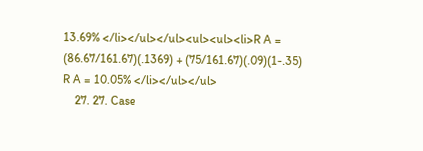13.69% </li></ul></ul><ul><ul><li>R A = (86.67/161.67)(.1369) + (75/161.67)(.09)(1-.35) R A = 10.05% </li></ul></ul>
    27. 27. Case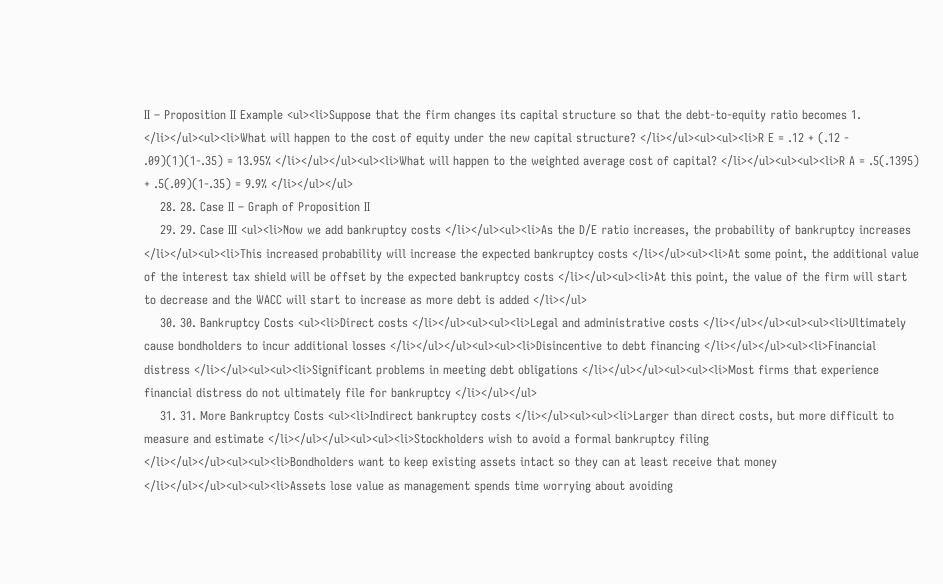II – Proposition II Example <ul><li>Suppose that the firm changes its capital structure so that the debt-to-equity ratio becomes 1. </li></ul><ul><li>What will happen to the cost of equity under the new capital structure? </li></ul><ul><ul><li>R E = .12 + (.12 - .09)(1)(1-.35) = 13.95% </li></ul></ul><ul><li>What will happen to the weighted average cost of capital? </li></ul><ul><ul><li>R A = .5(.1395) + .5(.09)(1-.35) = 9.9% </li></ul></ul>
    28. 28. Case II – Graph of Proposition II
    29. 29. Case III <ul><li>Now we add bankruptcy costs </li></ul><ul><li>As the D/E ratio increases, the probability of bankruptcy increases </li></ul><ul><li>This increased probability will increase the expected bankruptcy costs </li></ul><ul><li>At some point, the additional value of the interest tax shield will be offset by the expected bankruptcy costs </li></ul><ul><li>At this point, the value of the firm will start to decrease and the WACC will start to increase as more debt is added </li></ul>
    30. 30. Bankruptcy Costs <ul><li>Direct costs </li></ul><ul><ul><li>Legal and administrative costs </li></ul></ul><ul><ul><li>Ultimately cause bondholders to incur additional losses </li></ul></ul><ul><ul><li>Disincentive to debt financing </li></ul></ul><ul><li>Financial distress </li></ul><ul><ul><li>Significant problems in meeting debt obligations </li></ul></ul><ul><ul><li>Most firms that experience financial distress do not ultimately file for bankruptcy </li></ul></ul>
    31. 31. More Bankruptcy Costs <ul><li>Indirect bankruptcy costs </li></ul><ul><ul><li>Larger than direct costs, but more difficult to measure and estimate </li></ul></ul><ul><ul><li>Stockholders wish to avoid a formal bankruptcy filing </li></ul></ul><ul><ul><li>Bondholders want to keep existing assets intact so they can at least receive that money </li></ul></ul><ul><ul><li>Assets lose value as management spends time worrying about avoiding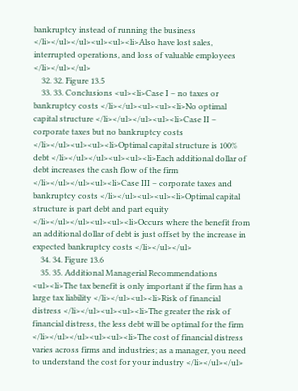bankruptcy instead of running the business </li></ul></ul><ul><ul><li>Also have lost sales, interrupted operations, and loss of valuable employees </li></ul></ul>
    32. 32. Figure 13.5
    33. 33. Conclusions <ul><li>Case I – no taxes or bankruptcy costs </li></ul><ul><ul><li>No optimal capital structure </li></ul></ul><ul><li>Case II – corporate taxes but no bankruptcy costs </li></ul><ul><ul><li>Optimal capital structure is 100% debt </li></ul></ul><ul><ul><li>Each additional dollar of debt increases the cash flow of the firm </li></ul></ul><ul><li>Case III – corporate taxes and bankruptcy costs </li></ul><ul><ul><li>Optimal capital structure is part debt and part equity </li></ul></ul><ul><ul><li>Occurs where the benefit from an additional dollar of debt is just offset by the increase in expected bankruptcy costs </li></ul></ul>
    34. 34. Figure 13.6
    35. 35. Additional Managerial Recommendations <ul><li>The tax benefit is only important if the firm has a large tax liability </li></ul><ul><li>Risk of financial distress </li></ul><ul><ul><li>The greater the risk of financial distress, the less debt will be optimal for the firm </li></ul></ul><ul><ul><li>The cost of financial distress varies across firms and industries; as a manager, you need to understand the cost for your industry </li></ul></ul>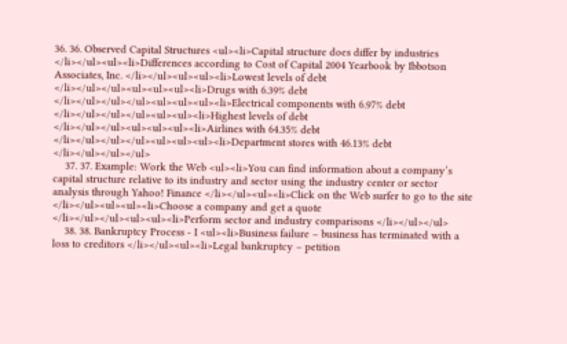36. 36. Observed Capital Structures <ul><li>Capital structure does differ by industries </li></ul><ul><li>Differences according to Cost of Capital 2004 Yearbook by Ibbotson Associates, Inc. </li></ul><ul><ul><li>Lowest levels of debt </li></ul></ul><ul><ul><ul><li>Drugs with 6.39% debt </li></ul></ul></ul><ul><ul><ul><li>Electrical components with 6.97% debt </li></ul></ul></ul><ul><ul><li>Highest levels of debt </li></ul></ul><ul><ul><ul><li>Airlines with 64.35% debt </li></ul></ul></ul><ul><ul><ul><li>Department stores with 46.13% debt </li></ul></ul></ul>
    37. 37. Example: Work the Web <ul><li>You can find information about a company’s capital structure relative to its industry and sector using the industry center or sector analysis through Yahoo! Finance </li></ul><ul><li>Click on the Web surfer to go to the site </li></ul><ul><ul><li>Choose a company and get a quote </li></ul></ul><ul><ul><li>Perform sector and industry comparisons </li></ul></ul>
    38. 38. Bankruptcy Process - I <ul><li>Business failure – business has terminated with a loss to creditors </li></ul><ul><li>Legal bankruptcy – petition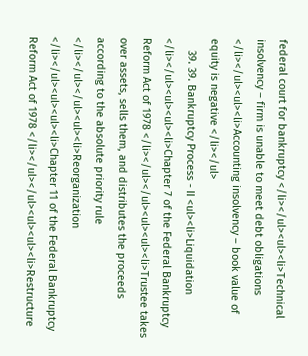federal court for bankruptcy </li></ul><ul><li>Technical insolvency – firm is unable to meet debt obligations </li></ul><ul><li>Accounting insolvency – book value of equity is negative </li></ul>
    39. 39. Bankruptcy Process - II <ul><li>Liquidation </li></ul><ul><ul><li>Chapter 7 of the Federal Bankruptcy Reform Act of 1978 </li></ul></ul><ul><ul><li>Trustee takes over assets, sells them, and distributes the proceeds according to the absolute priority rule </li></ul></ul><ul><li>Reorganization </li></ul><ul><ul><li>Chapter 11 of the Federal Bankruptcy Reform Act of 1978 </li></ul></ul><ul><ul><li>Restructure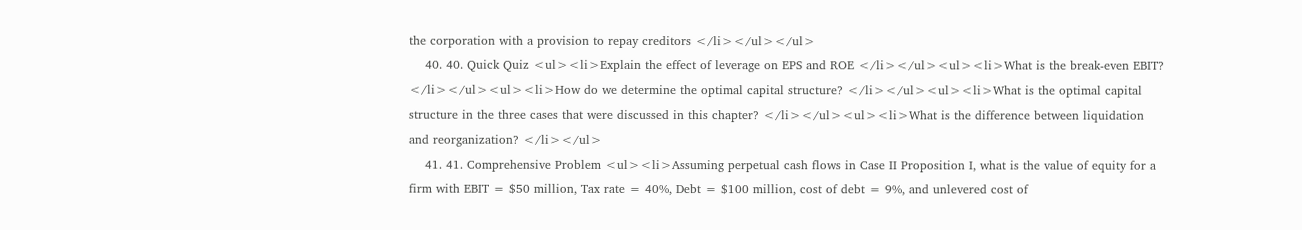the corporation with a provision to repay creditors </li></ul></ul>
    40. 40. Quick Quiz <ul><li>Explain the effect of leverage on EPS and ROE </li></ul><ul><li>What is the break-even EBIT? </li></ul><ul><li>How do we determine the optimal capital structure? </li></ul><ul><li>What is the optimal capital structure in the three cases that were discussed in this chapter? </li></ul><ul><li>What is the difference between liquidation and reorganization? </li></ul>
    41. 41. Comprehensive Problem <ul><li>Assuming perpetual cash flows in Case II Proposition I, what is the value of equity for a firm with EBIT = $50 million, Tax rate = 40%, Debt = $100 million, cost of debt = 9%, and unlevered cost of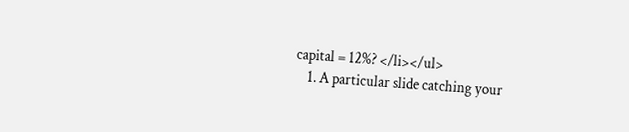capital = 12%? </li></ul>
    1. A particular slide catching your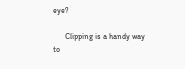eye?

      Clipping is a handy way to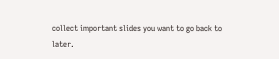collect important slides you want to go back to later.